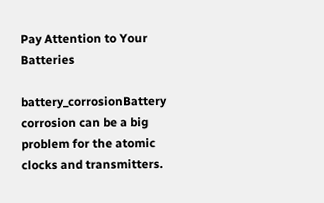Pay Attention to Your Batteries

battery_corrosionBattery corrosion can be a big problem for the atomic clocks and transmitters.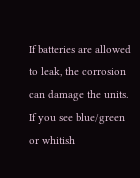If batteries are allowed to leak, the corrosion can damage the units. If you see blue/green or whitish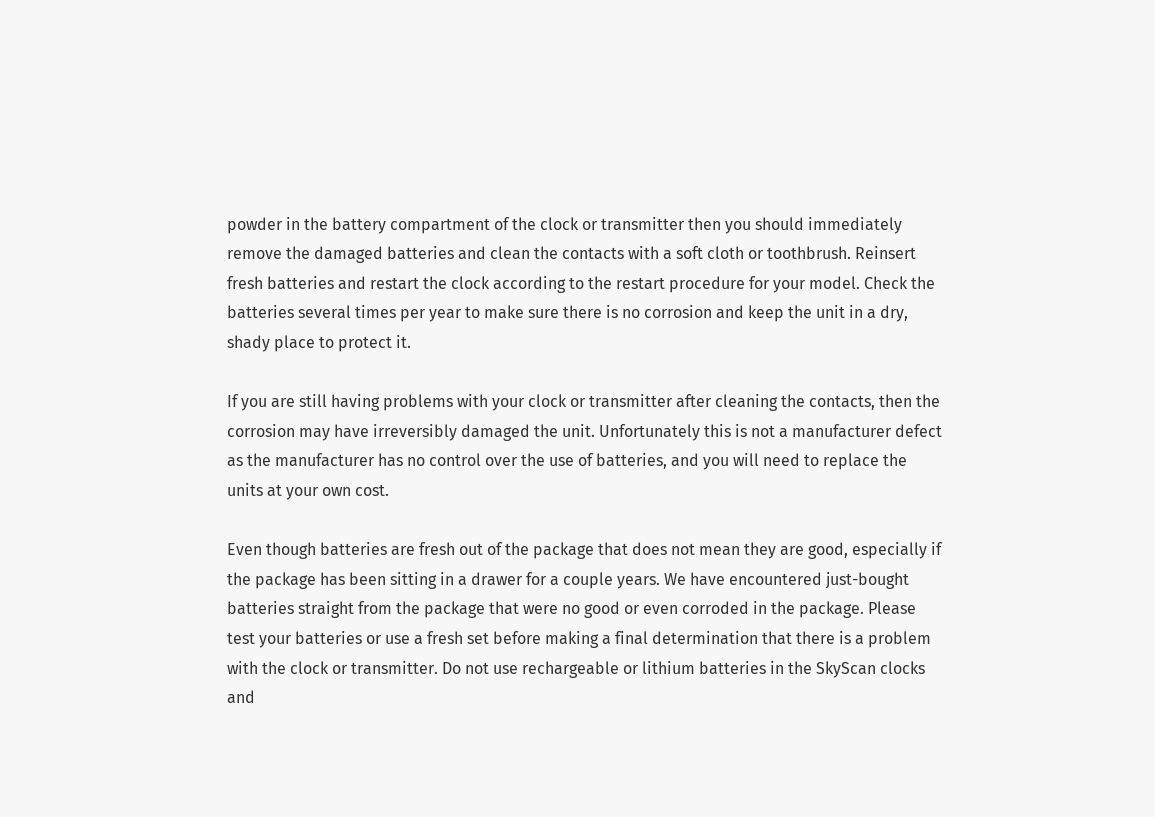powder in the battery compartment of the clock or transmitter then you should immediately remove the damaged batteries and clean the contacts with a soft cloth or toothbrush. Reinsert fresh batteries and restart the clock according to the restart procedure for your model. Check the batteries several times per year to make sure there is no corrosion and keep the unit in a dry, shady place to protect it.

If you are still having problems with your clock or transmitter after cleaning the contacts, then the corrosion may have irreversibly damaged the unit. Unfortunately this is not a manufacturer defect as the manufacturer has no control over the use of batteries, and you will need to replace the units at your own cost.

Even though batteries are fresh out of the package that does not mean they are good, especially if the package has been sitting in a drawer for a couple years. We have encountered just-bought batteries straight from the package that were no good or even corroded in the package. Please test your batteries or use a fresh set before making a final determination that there is a problem with the clock or transmitter. Do not use rechargeable or lithium batteries in the SkyScan clocks and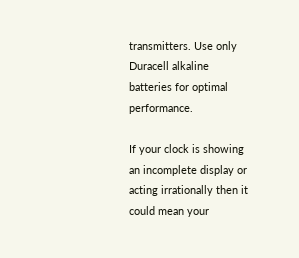transmitters. Use only Duracell alkaline batteries for optimal performance.

If your clock is showing an incomplete display or acting irrationally then it could mean your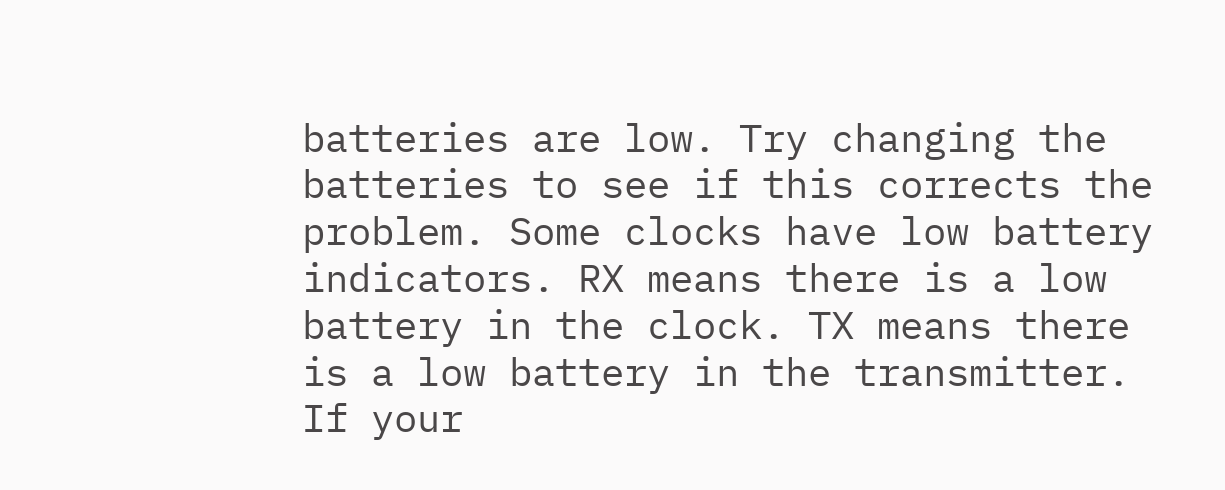batteries are low. Try changing the batteries to see if this corrects the problem. Some clocks have low battery indicators. RX means there is a low battery in the clock. TX means there is a low battery in the transmitter. If your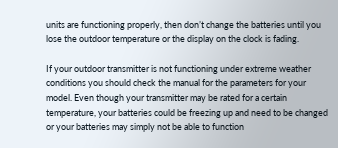units are functioning properly, then don’t change the batteries until you lose the outdoor temperature or the display on the clock is fading.

If your outdoor transmitter is not functioning under extreme weather conditions you should check the manual for the parameters for your model. Even though your transmitter may be rated for a certain temperature, your batteries could be freezing up and need to be changed or your batteries may simply not be able to function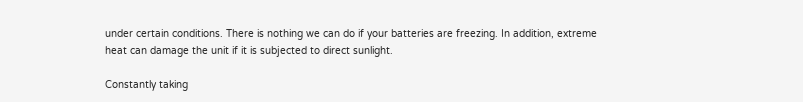under certain conditions. There is nothing we can do if your batteries are freezing. In addition, extreme heat can damage the unit if it is subjected to direct sunlight.

Constantly taking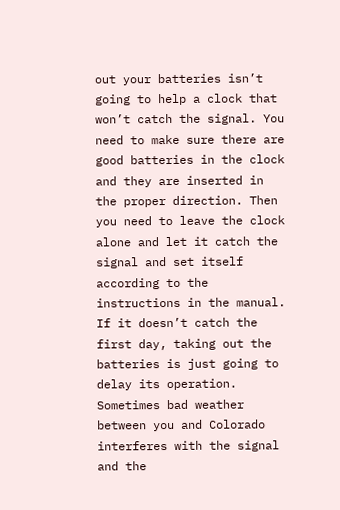out your batteries isn’t going to help a clock that won’t catch the signal. You need to make sure there are good batteries in the clock and they are inserted in the proper direction. Then you need to leave the clock alone and let it catch the signal and set itself according to the instructions in the manual. If it doesn’t catch the first day, taking out the batteries is just going to delay its operation. Sometimes bad weather between you and Colorado interferes with the signal and the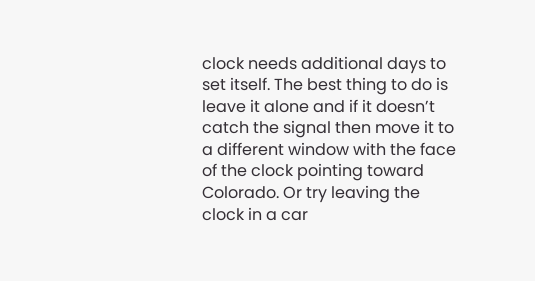clock needs additional days to set itself. The best thing to do is leave it alone and if it doesn’t catch the signal then move it to a different window with the face of the clock pointing toward Colorado. Or try leaving the clock in a car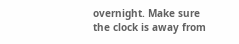overnight. Make sure the clock is away from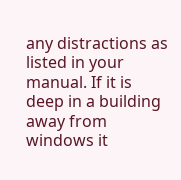any distractions as listed in your manual. If it is deep in a building away from windows it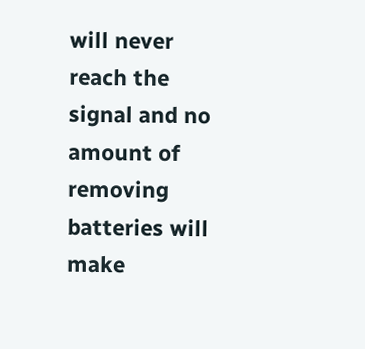will never reach the signal and no amount of removing batteries will make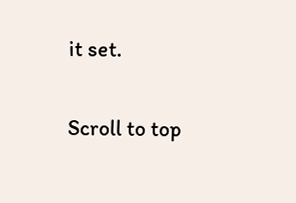it set.

Scroll to top